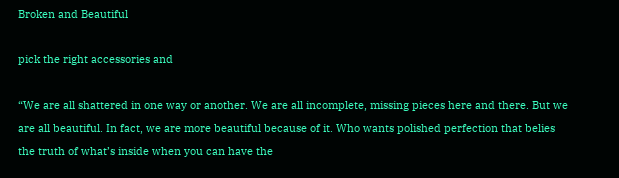Broken and Beautiful

pick the right accessories and

“We are all shattered in one way or another. We are all incomplete, missing pieces here and there. But we are all beautiful. In fact, we are more beautiful because of it. Who wants polished perfection that belies the truth of what’s inside when you can have the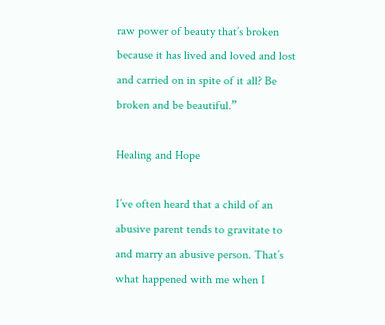raw power of beauty that’s broken because it has lived and loved and lost and carried on in spite of it all? Be broken and be beautiful.”

Healing and Hope

I’ve often heard that a child of an abusive parent tends to gravitate to and marry an abusive person. That’s what happened with me when I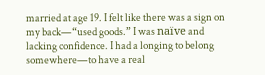married at age 19. I felt like there was a sign on my back—“used goods.” I was naïve and lacking confidence. I had a longing to belong somewhere—to have a real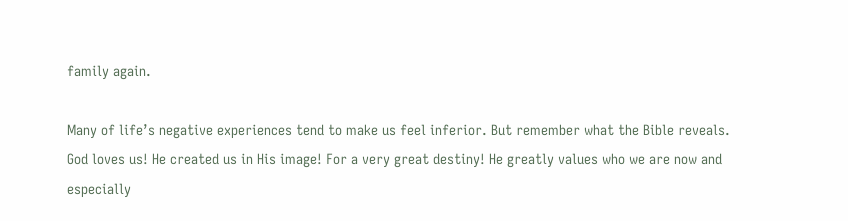family again.

Many of life’s negative experiences tend to make us feel inferior. But remember what the Bible reveals. God loves us! He created us in His image! For a very great destiny! He greatly values who we are now and especially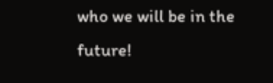who we will be in the future!